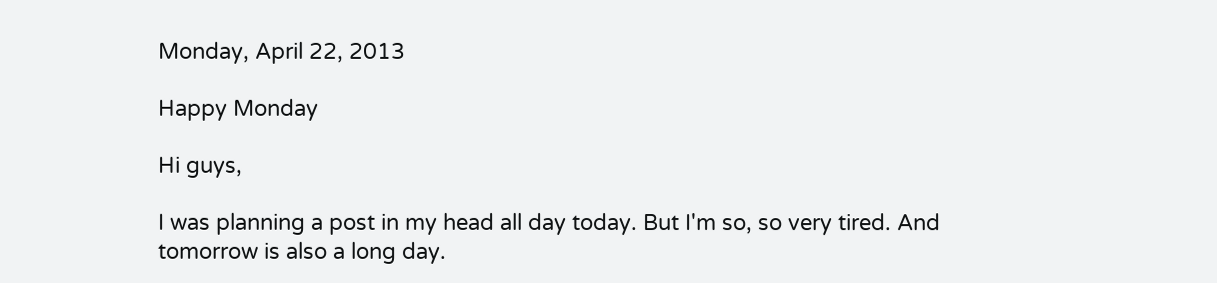Monday, April 22, 2013

Happy Monday

Hi guys,

I was planning a post in my head all day today. But I'm so, so very tired. And tomorrow is also a long day.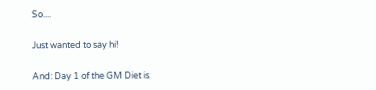So....

Just wanted to say hi!

And: Day 1 of the GM Diet is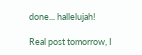done... hallelujah!

Real post tomorrow, I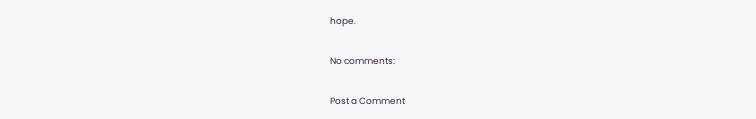hope.

No comments:

Post a Comment